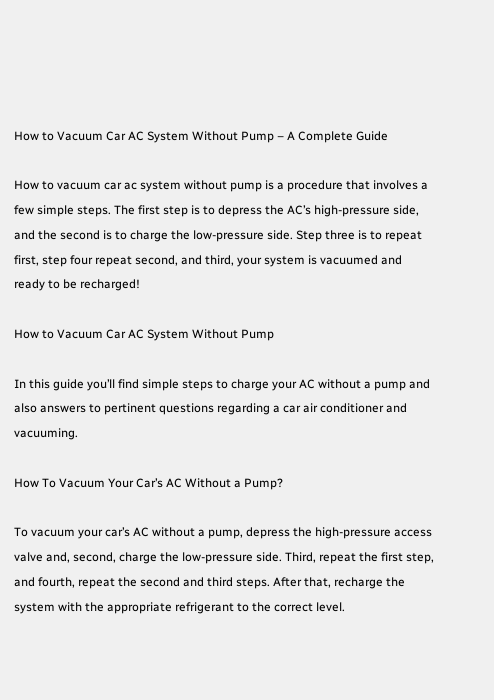How to Vacuum Car AC System Without Pump – A Complete Guide

How to vacuum car ac system without pump is a procedure that involves a few simple steps. The first step is to depress the AC’s high-pressure side, and the second is to charge the low-pressure side. Step three is to repeat first, step four repeat second, and third, your system is vacuumed and ready to be recharged!

How to Vacuum Car AC System Without Pump

In this guide you’ll find simple steps to charge your AC without a pump and also answers to pertinent questions regarding a car air conditioner and vacuuming.

How To Vacuum Your Car’s AC Without a Pump?

To vacuum your car’s AC without a pump, depress the high-pressure access valve and, second, charge the low-pressure side. Third, repeat the first step, and fourth, repeat the second and third steps. After that, recharge the system with the appropriate refrigerant to the correct level.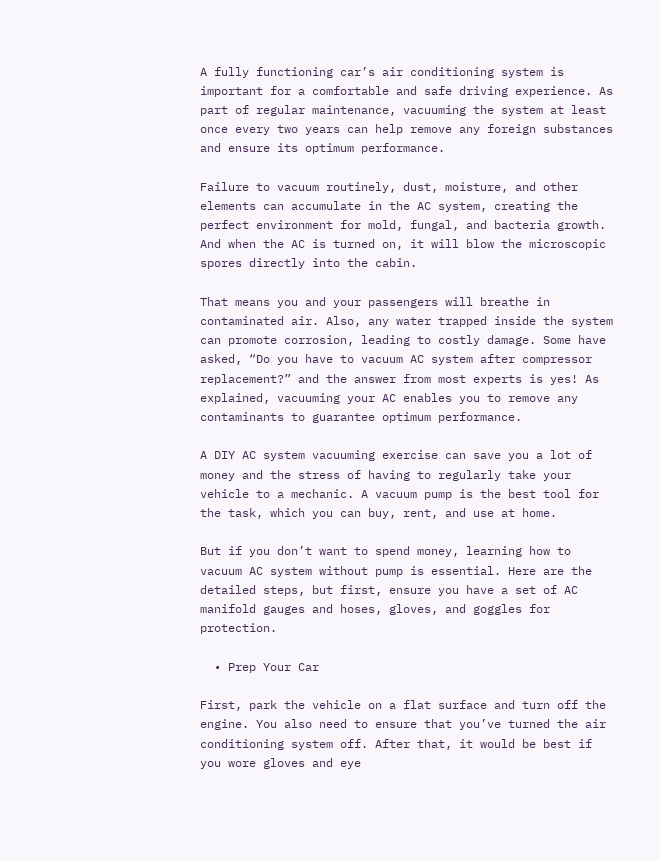A fully functioning car’s air conditioning system is important for a comfortable and safe driving experience. As part of regular maintenance, vacuuming the system at least once every two years can help remove any foreign substances and ensure its optimum performance.

Failure to vacuum routinely, dust, moisture, and other elements can accumulate in the AC system, creating the perfect environment for mold, fungal, and bacteria growth. And when the AC is turned on, it will blow the microscopic spores directly into the cabin.

That means you and your passengers will breathe in contaminated air. Also, any water trapped inside the system can promote corrosion, leading to costly damage. Some have asked, “Do you have to vacuum AC system after compressor replacement?” and the answer from most experts is yes! As explained, vacuuming your AC enables you to remove any contaminants to guarantee optimum performance.

A DIY AC system vacuuming exercise can save you a lot of money and the stress of having to regularly take your vehicle to a mechanic. A vacuum pump is the best tool for the task, which you can buy, rent, and use at home.

But if you don’t want to spend money, learning how to vacuum AC system without pump is essential. Here are the detailed steps, but first, ensure you have a set of AC manifold gauges and hoses, gloves, and goggles for protection.

  • Prep Your Car

First, park the vehicle on a flat surface and turn off the engine. You also need to ensure that you’ve turned the air conditioning system off. After that, it would be best if you wore gloves and eye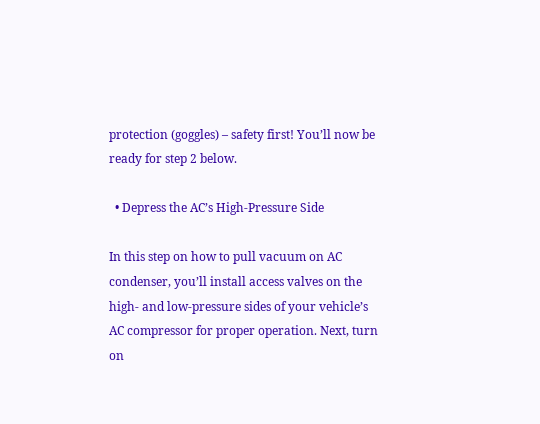protection (goggles) – safety first! You’ll now be ready for step 2 below.

  • Depress the AC’s High-Pressure Side

In this step on how to pull vacuum on AC condenser, you’ll install access valves on the high- and low-pressure sides of your vehicle’s AC compressor for proper operation. Next, turn on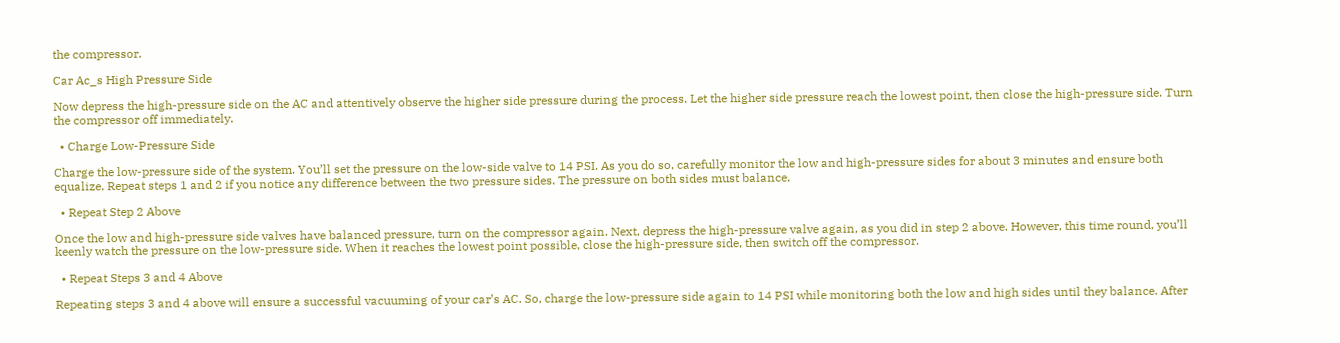the compressor.

Car Ac_s High Pressure Side

Now depress the high-pressure side on the AC and attentively observe the higher side pressure during the process. Let the higher side pressure reach the lowest point, then close the high-pressure side. Turn the compressor off immediately.

  • Charge Low-Pressure Side

Charge the low-pressure side of the system. You’ll set the pressure on the low-side valve to 14 PSI. As you do so, carefully monitor the low and high-pressure sides for about 3 minutes and ensure both equalize. Repeat steps 1 and 2 if you notice any difference between the two pressure sides. The pressure on both sides must balance.

  • Repeat Step 2 Above

Once the low and high-pressure side valves have balanced pressure, turn on the compressor again. Next, depress the high-pressure valve again, as you did in step 2 above. However, this time round, you’ll keenly watch the pressure on the low-pressure side. When it reaches the lowest point possible, close the high-pressure side, then switch off the compressor.

  • Repeat Steps 3 and 4 Above

Repeating steps 3 and 4 above will ensure a successful vacuuming of your car’s AC. So, charge the low-pressure side again to 14 PSI while monitoring both the low and high sides until they balance. After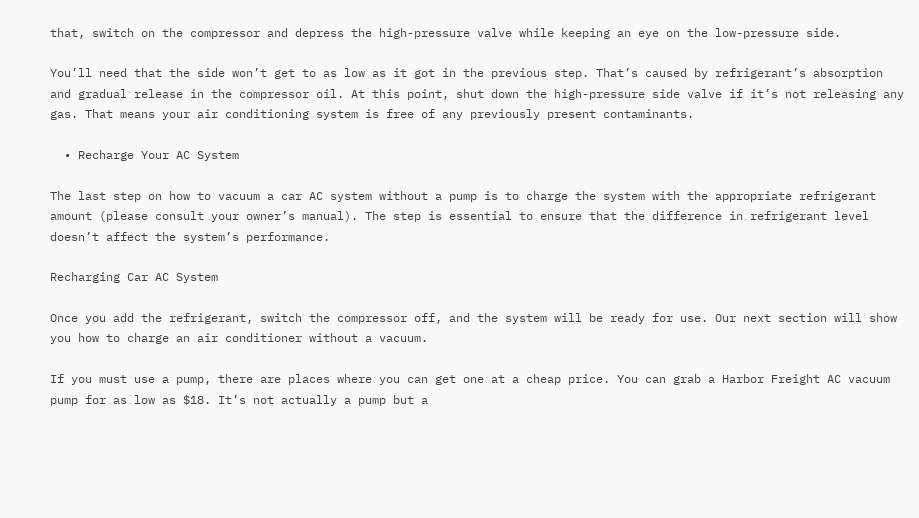that, switch on the compressor and depress the high-pressure valve while keeping an eye on the low-pressure side.

You’ll need that the side won’t get to as low as it got in the previous step. That’s caused by refrigerant’s absorption and gradual release in the compressor oil. At this point, shut down the high-pressure side valve if it’s not releasing any gas. That means your air conditioning system is free of any previously present contaminants.

  • Recharge Your AC System

The last step on how to vacuum a car AC system without a pump is to charge the system with the appropriate refrigerant amount (please consult your owner’s manual). The step is essential to ensure that the difference in refrigerant level doesn’t affect the system’s performance.

Recharging Car AC System

Once you add the refrigerant, switch the compressor off, and the system will be ready for use. Our next section will show you how to charge an air conditioner without a vacuum.

If you must use a pump, there are places where you can get one at a cheap price. You can grab a Harbor Freight AC vacuum pump for as low as $18. It’s not actually a pump but a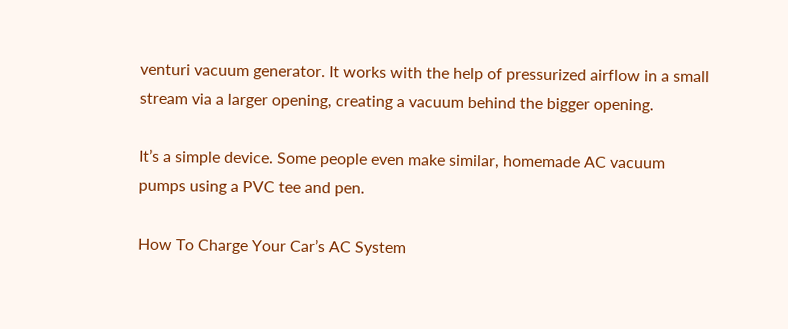venturi vacuum generator. It works with the help of pressurized airflow in a small stream via a larger opening, creating a vacuum behind the bigger opening.

It’s a simple device. Some people even make similar, homemade AC vacuum pumps using a PVC tee and pen.

How To Charge Your Car’s AC System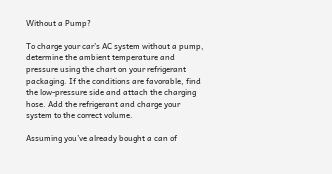Without a Pump?

To charge your car’s AC system without a pump, determine the ambient temperature and pressure using the chart on your refrigerant packaging. If the conditions are favorable, find the low-pressure side and attach the charging hose. Add the refrigerant and charge your system to the correct volume.

Assuming you’ve already bought a can of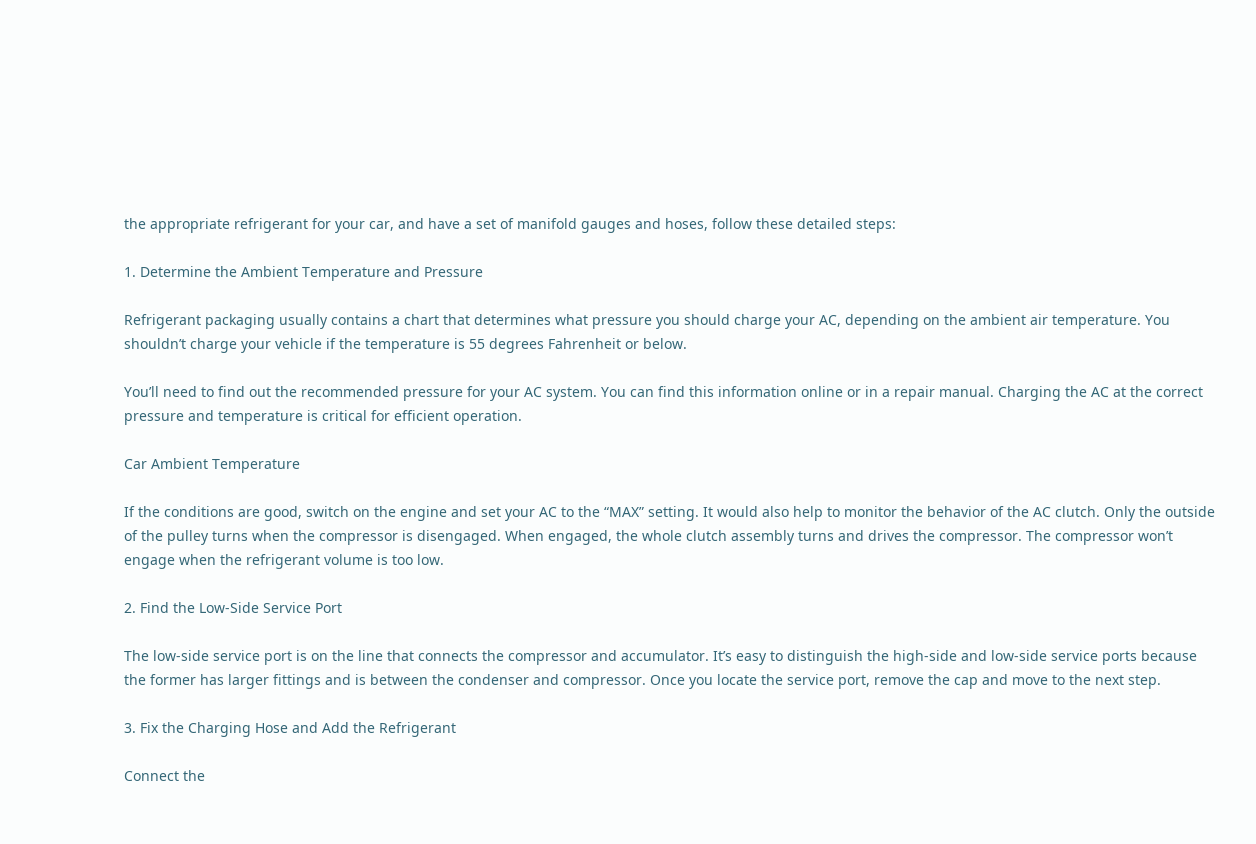the appropriate refrigerant for your car, and have a set of manifold gauges and hoses, follow these detailed steps:

1. Determine the Ambient Temperature and Pressure

Refrigerant packaging usually contains a chart that determines what pressure you should charge your AC, depending on the ambient air temperature. You shouldn’t charge your vehicle if the temperature is 55 degrees Fahrenheit or below.

You’ll need to find out the recommended pressure for your AC system. You can find this information online or in a repair manual. Charging the AC at the correct pressure and temperature is critical for efficient operation.

Car Ambient Temperature

If the conditions are good, switch on the engine and set your AC to the “MAX” setting. It would also help to monitor the behavior of the AC clutch. Only the outside of the pulley turns when the compressor is disengaged. When engaged, the whole clutch assembly turns and drives the compressor. The compressor won’t engage when the refrigerant volume is too low.

2. Find the Low-Side Service Port

The low-side service port is on the line that connects the compressor and accumulator. It’s easy to distinguish the high-side and low-side service ports because the former has larger fittings and is between the condenser and compressor. Once you locate the service port, remove the cap and move to the next step.

3. Fix the Charging Hose and Add the Refrigerant

Connect the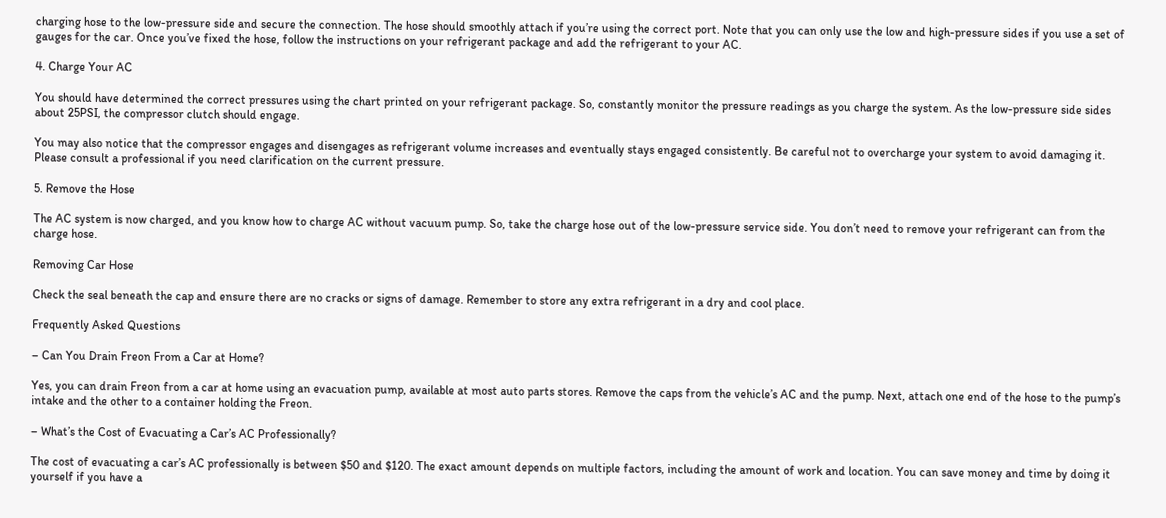charging hose to the low-pressure side and secure the connection. The hose should smoothly attach if you’re using the correct port. Note that you can only use the low and high-pressure sides if you use a set of gauges for the car. Once you’ve fixed the hose, follow the instructions on your refrigerant package and add the refrigerant to your AC.

4. Charge Your AC

You should have determined the correct pressures using the chart printed on your refrigerant package. So, constantly monitor the pressure readings as you charge the system. As the low-pressure side sides about 25PSI, the compressor clutch should engage.

You may also notice that the compressor engages and disengages as refrigerant volume increases and eventually stays engaged consistently. Be careful not to overcharge your system to avoid damaging it. Please consult a professional if you need clarification on the current pressure.

5. Remove the Hose

The AC system is now charged, and you know how to charge AC without vacuum pump. So, take the charge hose out of the low-pressure service side. You don’t need to remove your refrigerant can from the charge hose.

Removing Car Hose

Check the seal beneath the cap and ensure there are no cracks or signs of damage. Remember to store any extra refrigerant in a dry and cool place.

Frequently Asked Questions

– Can You Drain Freon From a Car at Home?

Yes, you can drain Freon from a car at home using an evacuation pump, available at most auto parts stores. Remove the caps from the vehicle’s AC and the pump. Next, attach one end of the hose to the pump’s intake and the other to a container holding the Freon.

– What’s the Cost of Evacuating a Car’s AC Professionally?

The cost of evacuating a car’s AC professionally is between $50 and $120. The exact amount depends on multiple factors, including the amount of work and location. You can save money and time by doing it yourself if you have a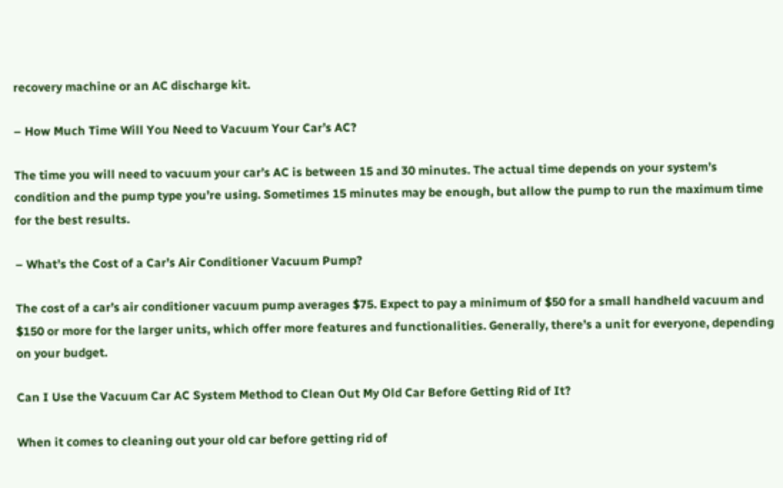recovery machine or an AC discharge kit.

– How Much Time Will You Need to Vacuum Your Car’s AC?

The time you will need to vacuum your car’s AC is between 15 and 30 minutes. The actual time depends on your system’s condition and the pump type you’re using. Sometimes 15 minutes may be enough, but allow the pump to run the maximum time for the best results.

– What’s the Cost of a Car’s Air Conditioner Vacuum Pump?

The cost of a car’s air conditioner vacuum pump averages $75. Expect to pay a minimum of $50 for a small handheld vacuum and $150 or more for the larger units, which offer more features and functionalities. Generally, there’s a unit for everyone, depending on your budget.

Can I Use the Vacuum Car AC System Method to Clean Out My Old Car Before Getting Rid of It?

When it comes to cleaning out your old car before getting rid of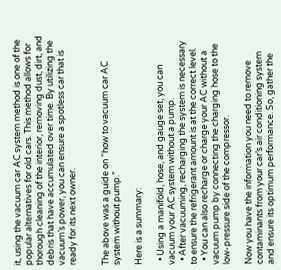it, using the vacuum car AC system method is one of the popular alternatives for old cars. This method allows for thorough cleaning of the interior, removing dust, dirt, and debris that have accumulated over time. By utilizing the vacuum’s power, you can ensure a spotless car that is ready for its next owner.


The above was a guide on “how to vacuum car AC system without pump.”

Here is a summary:

  • Using a manifold, hose, and gauge set, you can vacuum your AC system without a pump.
  • After vacuuming, recharging the system is necessary to ensure the refrigerant amount is at the correct level.
  • You can also recharge or charge your AC without a vacuum pump by connecting the charging hose to the low-pressure side of the compressor.

Now you have the information you need to remove contaminants from your car’s air conditioning system and ensure its optimum performance. So, gather the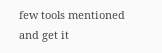few tools mentioned and get it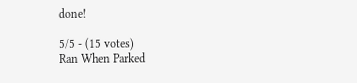done!

5/5 - (15 votes)
Ran When Parked